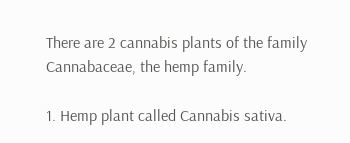There are 2 cannabis plants of the family Cannabaceae, the hemp family.

1. Hemp plant called Cannabis sativa.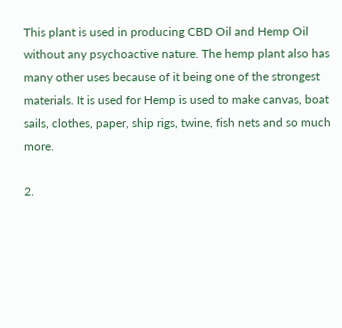This plant is used in producing CBD Oil and Hemp Oil without any psychoactive nature. The hemp plant also has many other uses because of it being one of the strongest materials. It is used for Hemp is used to make canvas, boat sails, clothes, paper, ship rigs, twine, fish nets and so much more.

2.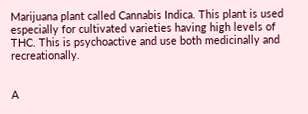Marijuana plant called Cannabis Indica. This plant is used especially for cultivated varieties having high levels of THC. This is psychoactive and use both medicinally and recreationally.


A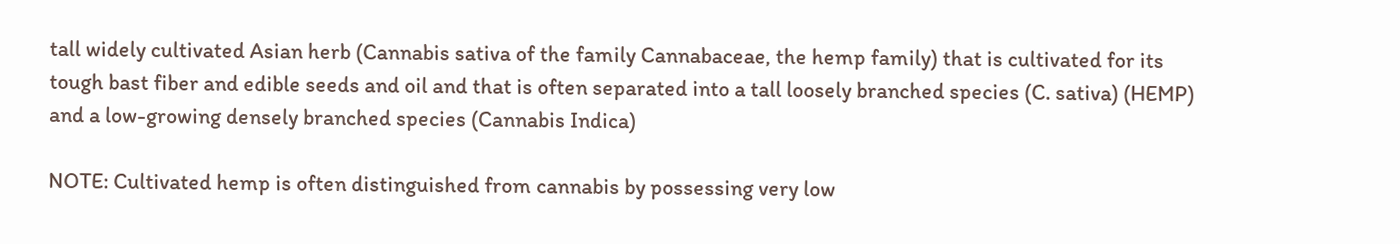tall widely cultivated Asian herb (Cannabis sativa of the family Cannabaceae, the hemp family) that is cultivated for its tough bast fiber and edible seeds and oil and that is often separated into a tall loosely branched species (C. sativa) (HEMP) and a low-growing densely branched species (Cannabis Indica)

NOTE: Cultivated hemp is often distinguished from cannabis by possessing very low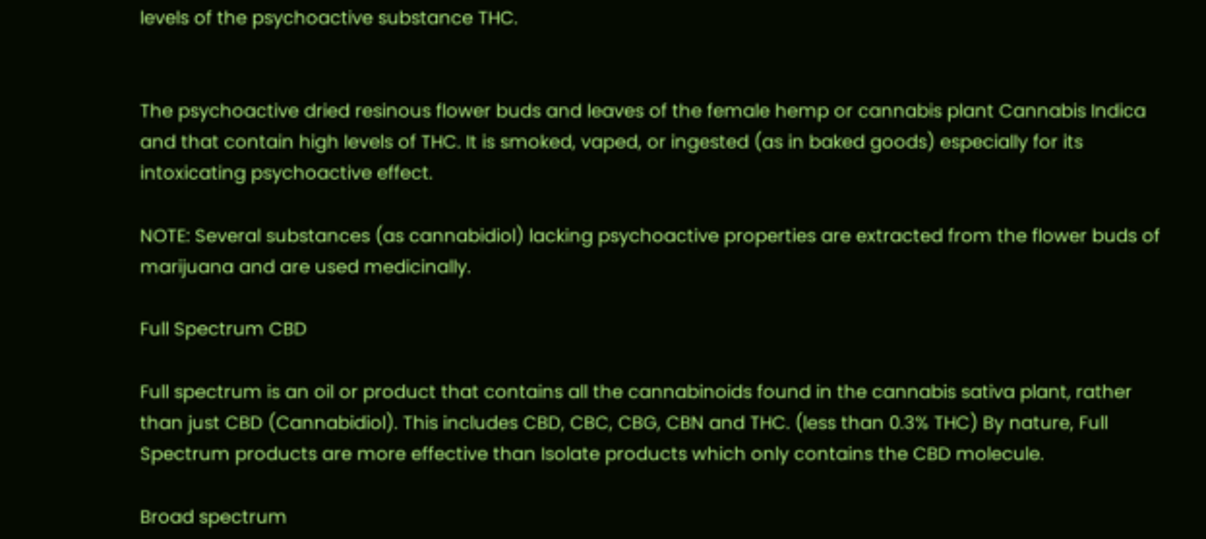levels of the psychoactive substance THC.


The psychoactive dried resinous flower buds and leaves of the female hemp or cannabis plant Cannabis Indica and that contain high levels of THC. It is smoked, vaped, or ingested (as in baked goods) especially for its intoxicating psychoactive effect.

NOTE: Several substances (as cannabidiol) lacking psychoactive properties are extracted from the flower buds of marijuana and are used medicinally.

Full Spectrum CBD

Full spectrum is an oil or product that contains all the cannabinoids found in the cannabis sativa plant, rather than just CBD (Cannabidiol). This includes CBD, CBC, CBG, CBN and THC. (less than 0.3% THC) By nature, Full Spectrum products are more effective than Isolate products which only contains the CBD molecule.

Broad spectrum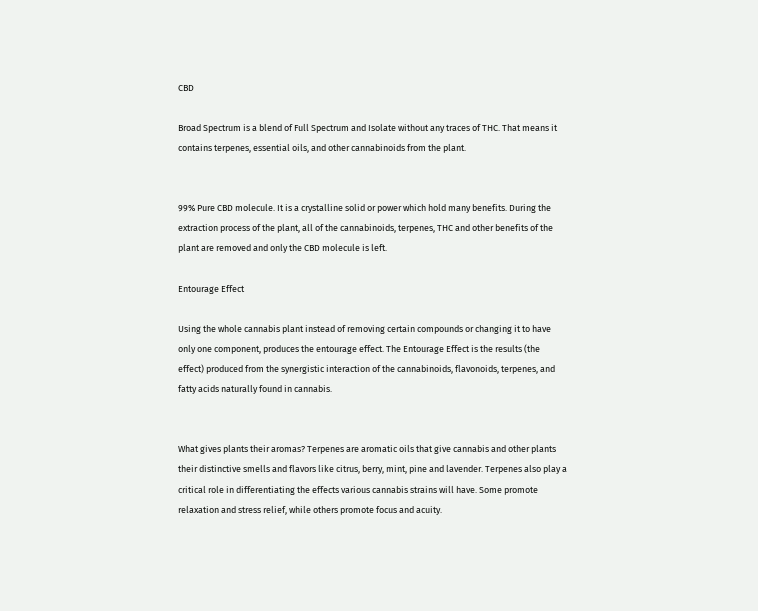CBD

Broad Spectrum is a blend of Full Spectrum and Isolate without any traces of THC. That means it contains terpenes, essential oils, and other cannabinoids from the plant.


99% Pure CBD molecule. It is a crystalline solid or power which hold many benefits. During the extraction process of the plant, all of the cannabinoids, terpenes, THC and other benefits of the plant are removed and only the CBD molecule is left.

Entourage Effect

Using the whole cannabis plant instead of removing certain compounds or changing it to have only one component, produces the entourage effect. The Entourage Effect is the results (the effect) produced from the synergistic interaction of the cannabinoids, flavonoids, terpenes, and fatty acids naturally found in cannabis.


What gives plants their aromas? Terpenes are aromatic oils that give cannabis and other plants their distinctive smells and flavors like citrus, berry, mint, pine and lavender. Terpenes also play a critical role in differentiating the effects various cannabis strains will have. Some promote relaxation and stress relief, while others promote focus and acuity.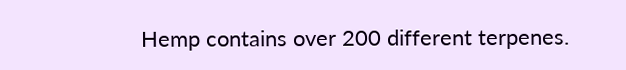Hemp contains over 200 different terpenes.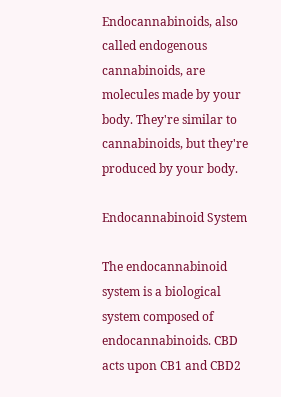Endocannabinoids, also called endogenous cannabinoids, are molecules made by your body. They're similar to cannabinoids, but they're produced by your body.

Endocannabinoid System

The endocannabinoid system is a biological system composed of endocannabinoids. CBD acts upon CB1 and CBD2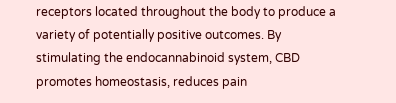receptors located throughout the body to produce a variety of potentially positive outcomes. By stimulating the endocannabinoid system, CBD promotes homeostasis, reduces pain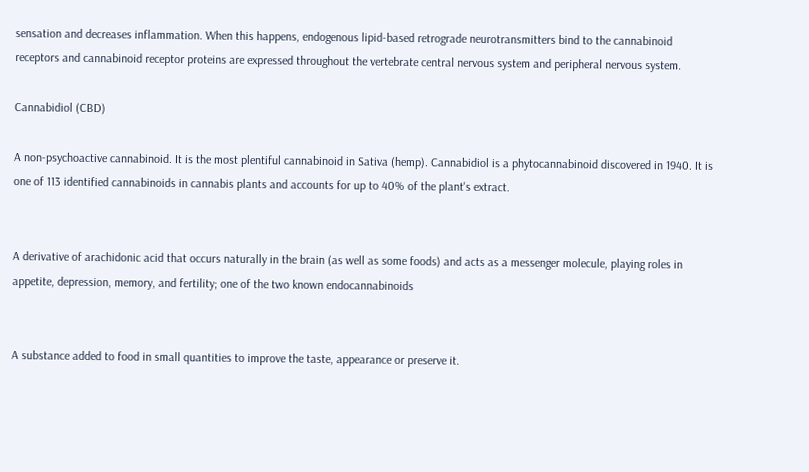sensation and decreases inflammation. When this happens, endogenous lipid-based retrograde neurotransmitters bind to the cannabinoid receptors and cannabinoid receptor proteins are expressed throughout the vertebrate central nervous system and peripheral nervous system.

Cannabidiol (CBD)

A non-psychoactive cannabinoid. It is the most plentiful cannabinoid in Sativa (hemp). Cannabidiol is a phytocannabinoid discovered in 1940. It is one of 113 identified cannabinoids in cannabis plants and accounts for up to 40% of the plant's extract.


A derivative of arachidonic acid that occurs naturally in the brain (as well as some foods) and acts as a messenger molecule, playing roles in appetite, depression, memory, and fertility; one of the two known endocannabinoids


A substance added to food in small quantities to improve the taste, appearance or preserve it.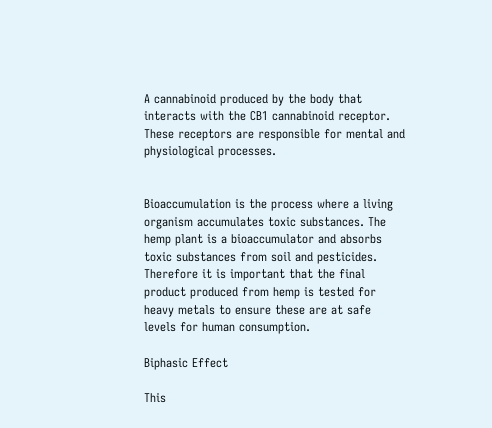A cannabinoid produced by the body that interacts with the CB1 cannabinoid receptor. These receptors are responsible for mental and physiological processes.


Bioaccumulation is the process where a living organism accumulates toxic substances. The hemp plant is a bioaccumulator and absorbs toxic substances from soil and pesticides. Therefore it is important that the final product produced from hemp is tested for heavy metals to ensure these are at safe levels for human consumption.

Biphasic Effect

This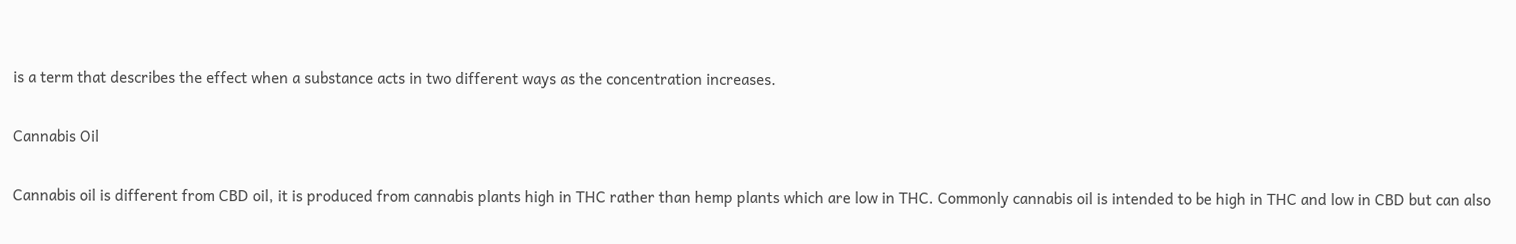is a term that describes the effect when a substance acts in two different ways as the concentration increases.

Cannabis Oil

Cannabis oil is different from CBD oil, it is produced from cannabis plants high in THC rather than hemp plants which are low in THC. Commonly cannabis oil is intended to be high in THC and low in CBD but can also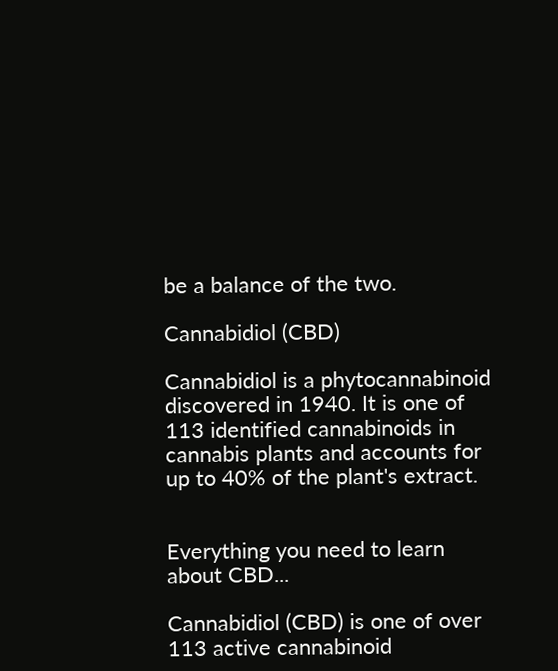be a balance of the two.

Cannabidiol (CBD)

Cannabidiol is a phytocannabinoid discovered in 1940. It is one of 113 identified cannabinoids in cannabis plants and accounts for up to 40% of the plant's extract.


Everything you need to learn about CBD...

Cannabidiol (CBD) is one of over 113 active cannabinoid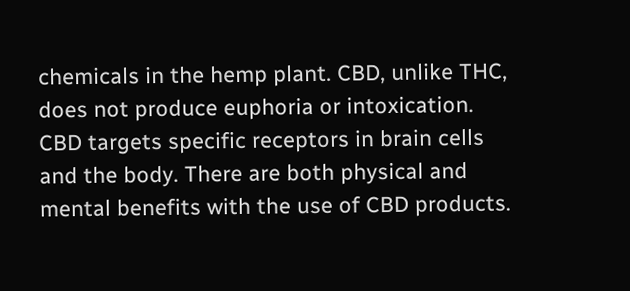chemicals in the hemp plant. CBD, unlike THC, does not produce euphoria or intoxication.  CBD targets specific receptors in brain cells and the body. There are both physical and mental benefits with the use of CBD products.